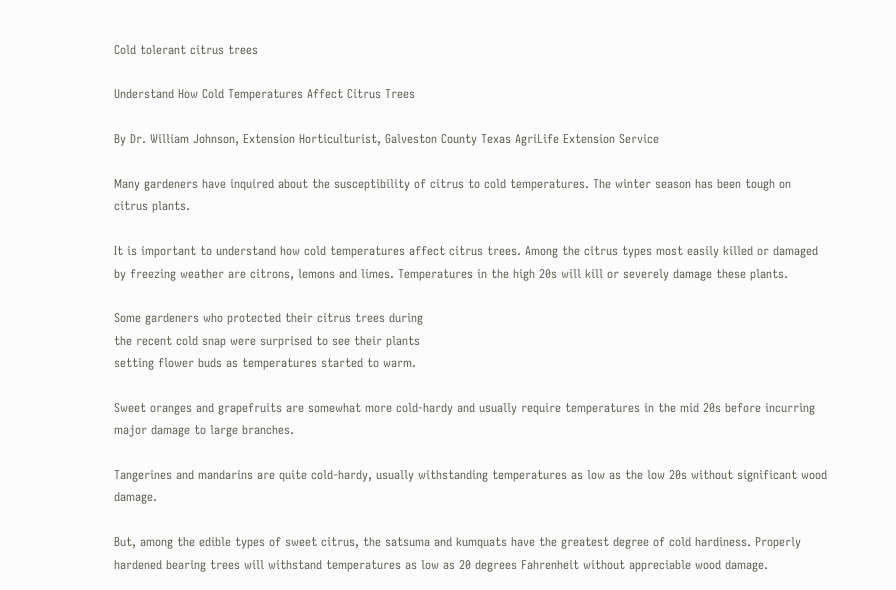Cold tolerant citrus trees

Understand How Cold Temperatures Affect Citrus Trees

By Dr. William Johnson, Extension Horticulturist, Galveston County Texas AgriLife Extension Service

Many gardeners have inquired about the susceptibility of citrus to cold temperatures. The winter season has been tough on citrus plants.

It is important to understand how cold temperatures affect citrus trees. Among the citrus types most easily killed or damaged by freezing weather are citrons, lemons and limes. Temperatures in the high 20s will kill or severely damage these plants.

Some gardeners who protected their citrus trees during
the recent cold snap were surprised to see their plants
setting flower buds as temperatures started to warm.

Sweet oranges and grapefruits are somewhat more cold-hardy and usually require temperatures in the mid 20s before incurring major damage to large branches.

Tangerines and mandarins are quite cold-hardy, usually withstanding temperatures as low as the low 20s without significant wood damage.

But, among the edible types of sweet citrus, the satsuma and kumquats have the greatest degree of cold hardiness. Properly hardened bearing trees will withstand temperatures as low as 20 degrees Fahrenheit without appreciable wood damage.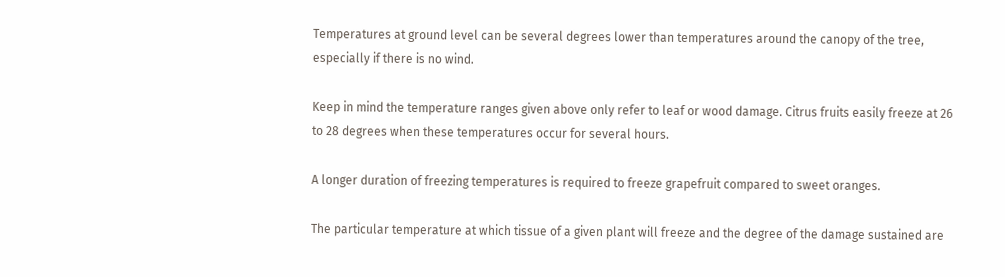Temperatures at ground level can be several degrees lower than temperatures around the canopy of the tree, especially if there is no wind.

Keep in mind the temperature ranges given above only refer to leaf or wood damage. Citrus fruits easily freeze at 26 to 28 degrees when these temperatures occur for several hours.

A longer duration of freezing temperatures is required to freeze grapefruit compared to sweet oranges.

The particular temperature at which tissue of a given plant will freeze and the degree of the damage sustained are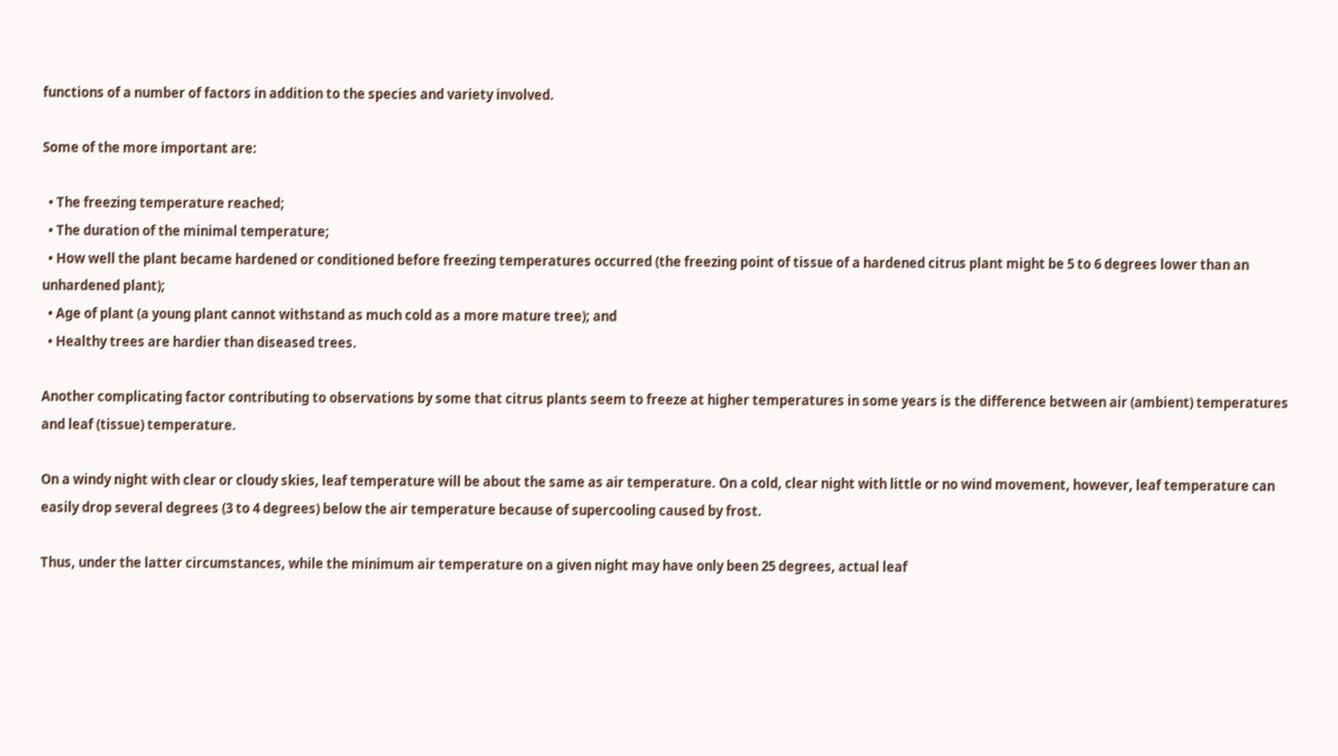functions of a number of factors in addition to the species and variety involved.

Some of the more important are:

  • The freezing temperature reached;
  • The duration of the minimal temperature;
  • How well the plant became hardened or conditioned before freezing temperatures occurred (the freezing point of tissue of a hardened citrus plant might be 5 to 6 degrees lower than an unhardened plant);
  • Age of plant (a young plant cannot withstand as much cold as a more mature tree); and
  • Healthy trees are hardier than diseased trees.

Another complicating factor contributing to observations by some that citrus plants seem to freeze at higher temperatures in some years is the difference between air (ambient) temperatures and leaf (tissue) temperature.

On a windy night with clear or cloudy skies, leaf temperature will be about the same as air temperature. On a cold, clear night with little or no wind movement, however, leaf temperature can easily drop several degrees (3 to 4 degrees) below the air temperature because of supercooling caused by frost.

Thus, under the latter circumstances, while the minimum air temperature on a given night may have only been 25 degrees, actual leaf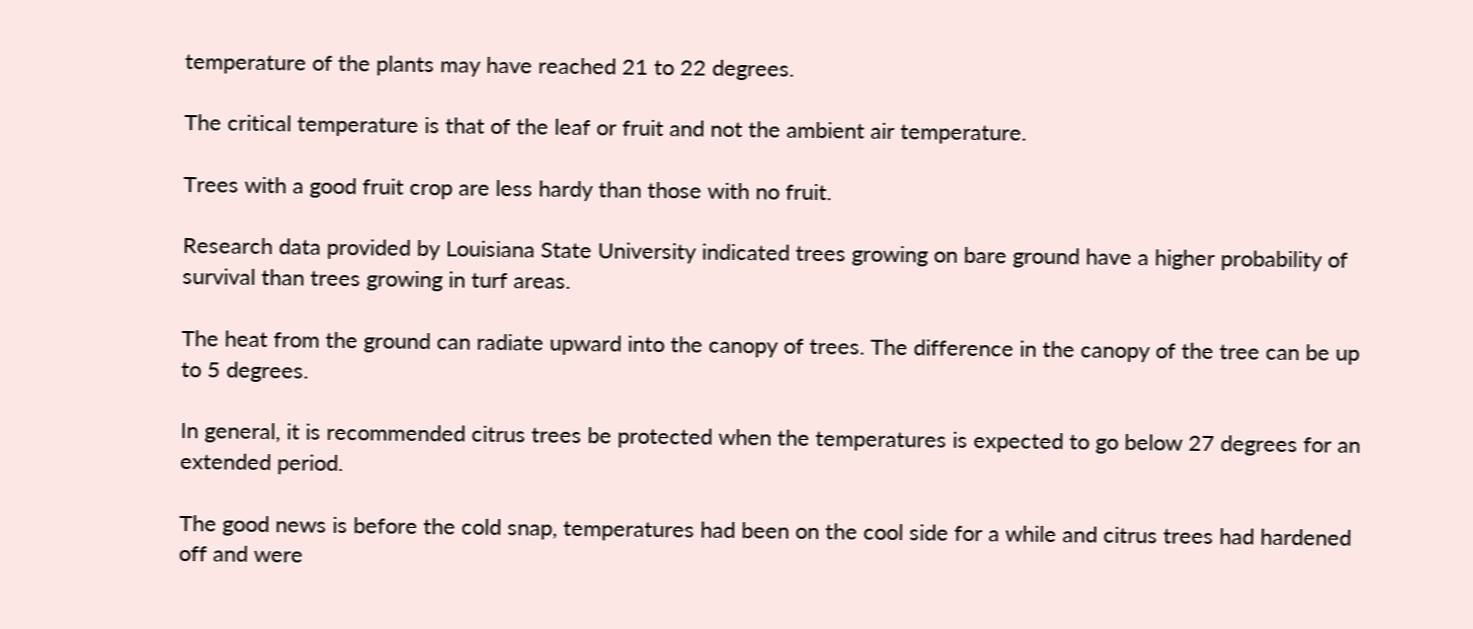temperature of the plants may have reached 21 to 22 degrees.

The critical temperature is that of the leaf or fruit and not the ambient air temperature.

Trees with a good fruit crop are less hardy than those with no fruit.

Research data provided by Louisiana State University indicated trees growing on bare ground have a higher probability of survival than trees growing in turf areas.

The heat from the ground can radiate upward into the canopy of trees. The difference in the canopy of the tree can be up to 5 degrees.

In general, it is recommended citrus trees be protected when the temperatures is expected to go below 27 degrees for an extended period.

The good news is before the cold snap, temperatures had been on the cool side for a while and citrus trees had hardened off and were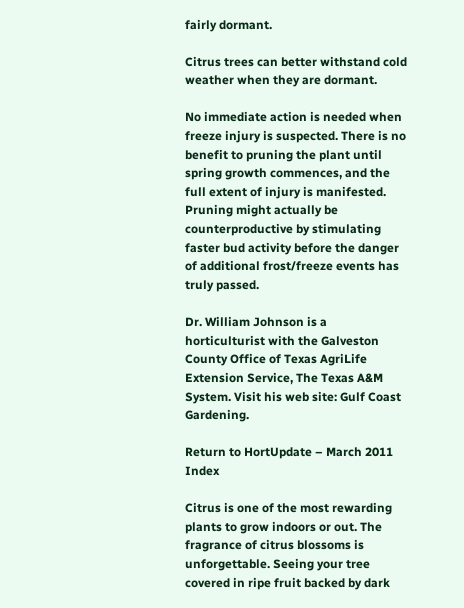fairly dormant.

Citrus trees can better withstand cold weather when they are dormant.

No immediate action is needed when freeze injury is suspected. There is no benefit to pruning the plant until spring growth commences, and the full extent of injury is manifested. Pruning might actually be counterproductive by stimulating faster bud activity before the danger of additional frost/freeze events has truly passed.

Dr. William Johnson is a horticulturist with the Galveston County Office of Texas AgriLife Extension Service, The Texas A&M System. Visit his web site: Gulf Coast Gardening.

Return to HortUpdate – March 2011 Index

Citrus is one of the most rewarding plants to grow indoors or out. The fragrance of citrus blossoms is unforgettable. Seeing your tree covered in ripe fruit backed by dark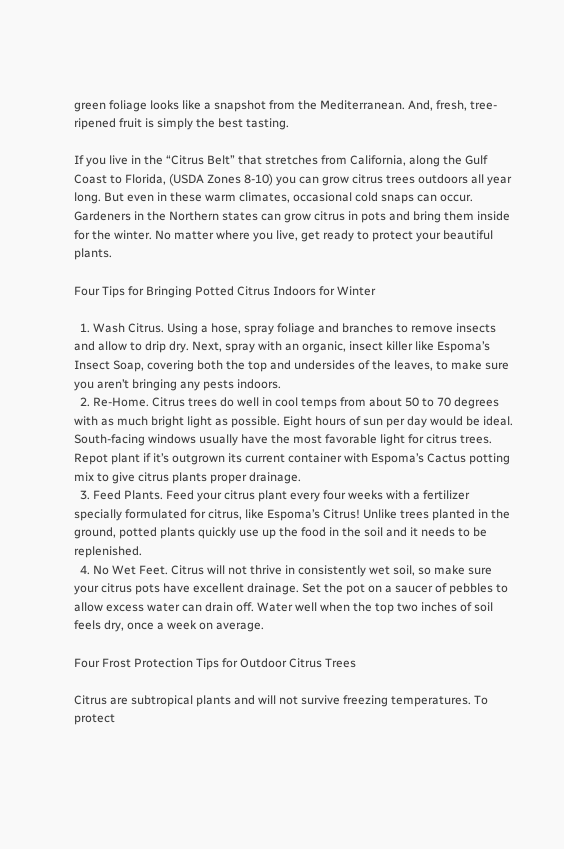green foliage looks like a snapshot from the Mediterranean. And, fresh, tree-ripened fruit is simply the best tasting.

If you live in the “Citrus Belt” that stretches from California, along the Gulf Coast to Florida, (USDA Zones 8-10) you can grow citrus trees outdoors all year long. But even in these warm climates, occasional cold snaps can occur. Gardeners in the Northern states can grow citrus in pots and bring them inside for the winter. No matter where you live, get ready to protect your beautiful plants.

Four Tips for Bringing Potted Citrus Indoors for Winter

  1. Wash Citrus. Using a hose, spray foliage and branches to remove insects and allow to drip dry. Next, spray with an organic, insect killer like Espoma’s Insect Soap, covering both the top and undersides of the leaves, to make sure you aren’t bringing any pests indoors.
  2. Re-Home. Citrus trees do well in cool temps from about 50 to 70 degrees with as much bright light as possible. Eight hours of sun per day would be ideal. South-facing windows usually have the most favorable light for citrus trees. Repot plant if it’s outgrown its current container with Espoma’s Cactus potting mix to give citrus plants proper drainage.
  3. Feed Plants. Feed your citrus plant every four weeks with a fertilizer specially formulated for citrus, like Espoma’s Citrus! Unlike trees planted in the ground, potted plants quickly use up the food in the soil and it needs to be replenished.
  4. No Wet Feet. Citrus will not thrive in consistently wet soil, so make sure your citrus pots have excellent drainage. Set the pot on a saucer of pebbles to allow excess water can drain off. Water well when the top two inches of soil feels dry, once a week on average.

Four Frost Protection Tips for Outdoor Citrus Trees

Citrus are subtropical plants and will not survive freezing temperatures. To protect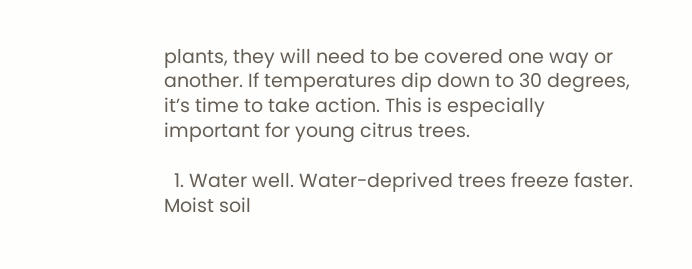plants, they will need to be covered one way or another. If temperatures dip down to 30 degrees, it’s time to take action. This is especially important for young citrus trees.

  1. Water well. Water-deprived trees freeze faster. Moist soil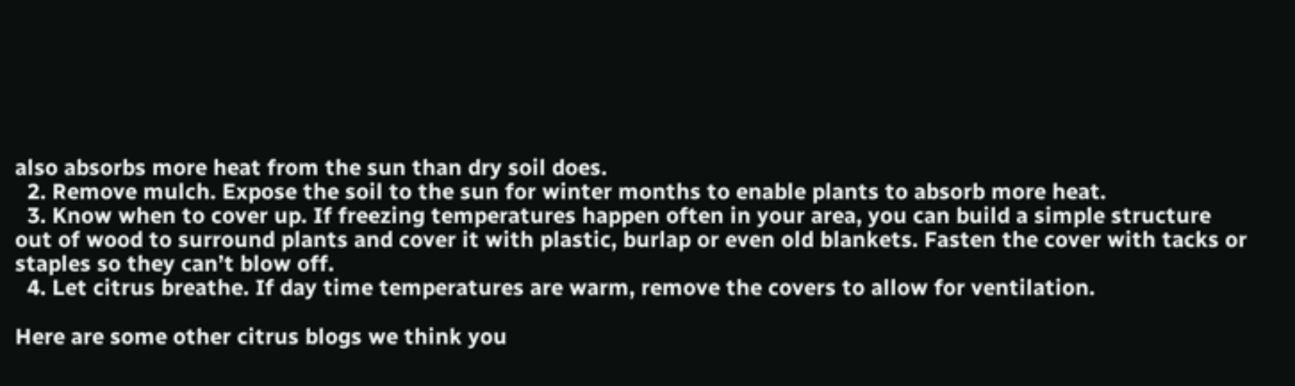also absorbs more heat from the sun than dry soil does.
  2. Remove mulch. Expose the soil to the sun for winter months to enable plants to absorb more heat.
  3. Know when to cover up. If freezing temperatures happen often in your area, you can build a simple structure out of wood to surround plants and cover it with plastic, burlap or even old blankets. Fasten the cover with tacks or staples so they can’t blow off.
  4. Let citrus breathe. If day time temperatures are warm, remove the covers to allow for ventilation.

Here are some other citrus blogs we think you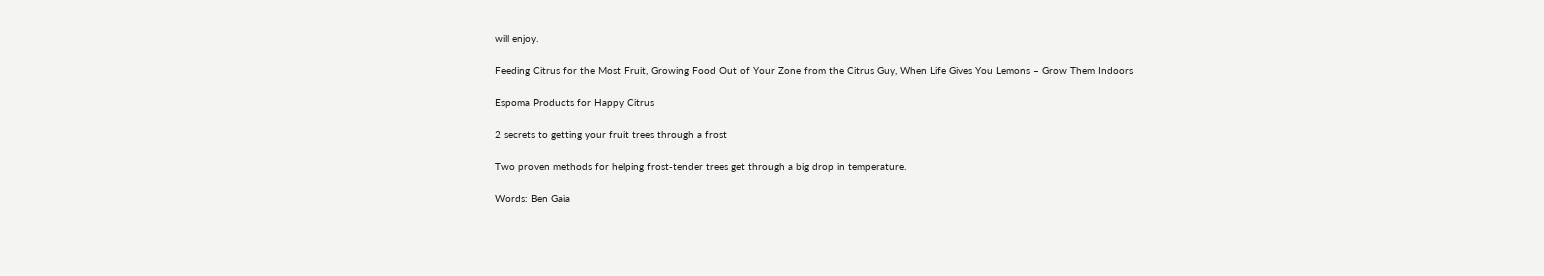will enjoy.

Feeding Citrus for the Most Fruit, Growing Food Out of Your Zone from the Citrus Guy, When Life Gives You Lemons – Grow Them Indoors

Espoma Products for Happy Citrus

2 secrets to getting your fruit trees through a frost

Two proven methods for helping frost-tender trees get through a big drop in temperature.

Words: Ben Gaia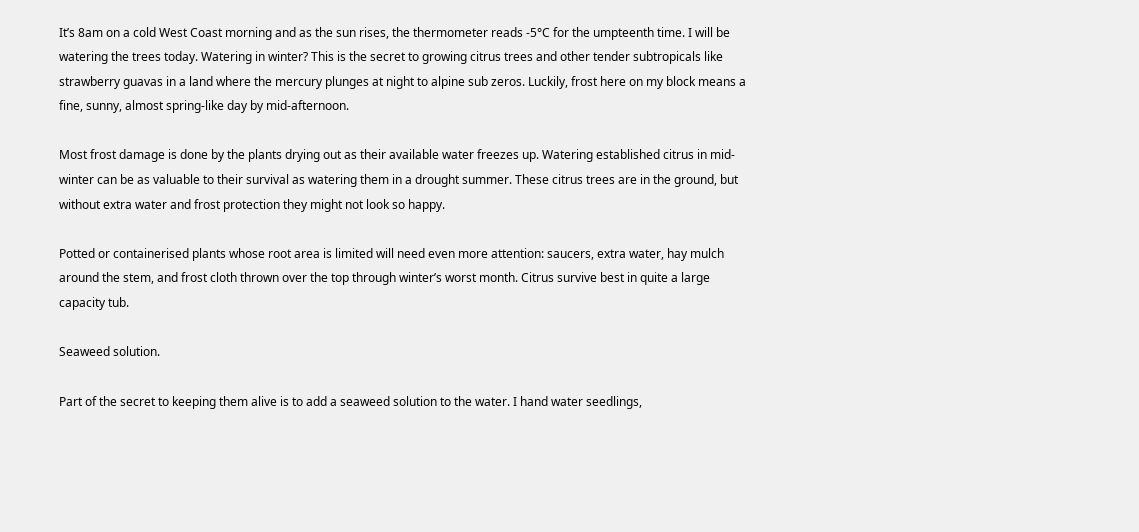It’s 8am on a cold West Coast morning and as the sun rises, the thermometer reads -5°C for the umpteenth time. I will be watering the trees today. Watering in winter? This is the secret to growing citrus trees and other tender subtropicals like strawberry guavas in a land where the mercury plunges at night to alpine sub zeros. Luckily, frost here on my block means a fine, sunny, almost spring-like day by mid-afternoon.

Most frost damage is done by the plants drying out as their available water freezes up. Watering established citrus in mid-winter can be as valuable to their survival as watering them in a drought summer. These citrus trees are in the ground, but without extra water and frost protection they might not look so happy.

Potted or containerised plants whose root area is limited will need even more attention: saucers, extra water, hay mulch around the stem, and frost cloth thrown over the top through winter’s worst month. Citrus survive best in quite a large capacity tub.

Seaweed solution.

Part of the secret to keeping them alive is to add a seaweed solution to the water. I hand water seedlings,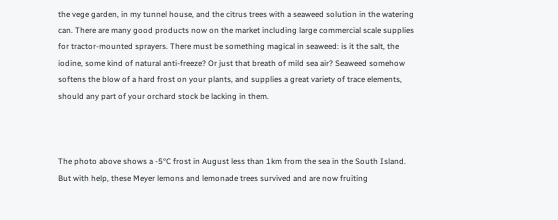the vege garden, in my tunnel house, and the citrus trees with a seaweed solution in the watering can. There are many good products now on the market including large commercial scale supplies for tractor-mounted sprayers. There must be something magical in seaweed: is it the salt, the iodine, some kind of natural anti-freeze? Or just that breath of mild sea air? Seaweed somehow softens the blow of a hard frost on your plants, and supplies a great variety of trace elements, should any part of your orchard stock be lacking in them.



The photo above shows a -5°C frost in August less than 1km from the sea in the South Island. But with help, these Meyer lemons and lemonade trees survived and are now fruiting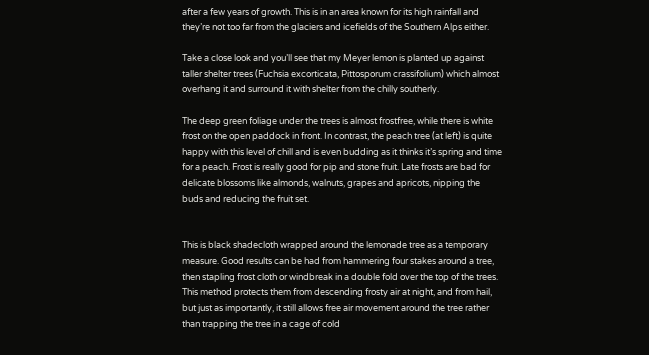after a few years of growth. This is in an area known for its high rainfall and they’re not too far from the glaciers and icefields of the Southern Alps either.

Take a close look and you’ll see that my Meyer lemon is planted up against taller shelter trees (Fuchsia excorticata, Pittosporum crassifolium) which almost overhang it and surround it with shelter from the chilly southerly.

The deep green foliage under the trees is almost frostfree, while there is white frost on the open paddock in front. In contrast, the peach tree (at left) is quite happy with this level of chill and is even budding as it thinks it’s spring and time for a peach. Frost is really good for pip and stone fruit. Late frosts are bad for delicate blossoms like almonds, walnuts, grapes and apricots, nipping the buds and reducing the fruit set.


This is black shadecloth wrapped around the lemonade tree as a temporary measure. Good results can be had from hammering four stakes around a tree, then stapling frost cloth or windbreak in a double fold over the top of the trees. This method protects them from descending frosty air at night, and from hail, but just as importantly, it still allows free air movement around the tree rather than trapping the tree in a cage of cold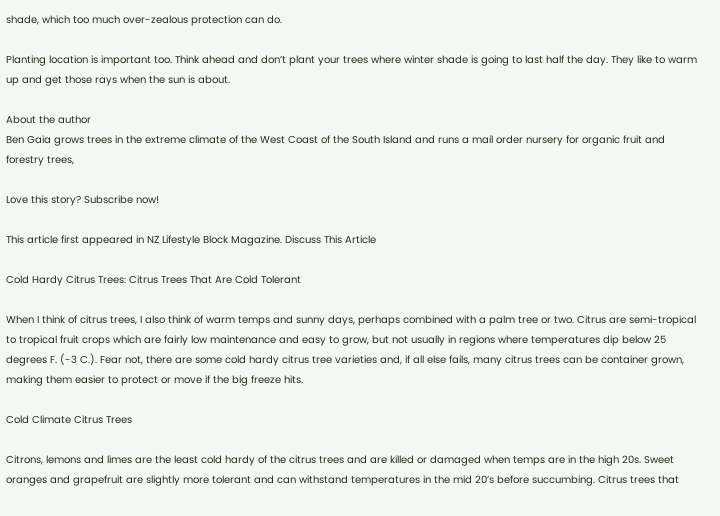shade, which too much over-zealous protection can do.

Planting location is important too. Think ahead and don’t plant your trees where winter shade is going to last half the day. They like to warm up and get those rays when the sun is about.

About the author
Ben Gaia grows trees in the extreme climate of the West Coast of the South Island and runs a mail order nursery for organic fruit and forestry trees,

Love this story? Subscribe now!

This article first appeared in NZ Lifestyle Block Magazine. Discuss This Article

Cold Hardy Citrus Trees: Citrus Trees That Are Cold Tolerant

When I think of citrus trees, I also think of warm temps and sunny days, perhaps combined with a palm tree or two. Citrus are semi-tropical to tropical fruit crops which are fairly low maintenance and easy to grow, but not usually in regions where temperatures dip below 25 degrees F. (-3 C.). Fear not, there are some cold hardy citrus tree varieties and, if all else fails, many citrus trees can be container grown, making them easier to protect or move if the big freeze hits.

Cold Climate Citrus Trees

Citrons, lemons and limes are the least cold hardy of the citrus trees and are killed or damaged when temps are in the high 20s. Sweet oranges and grapefruit are slightly more tolerant and can withstand temperatures in the mid 20’s before succumbing. Citrus trees that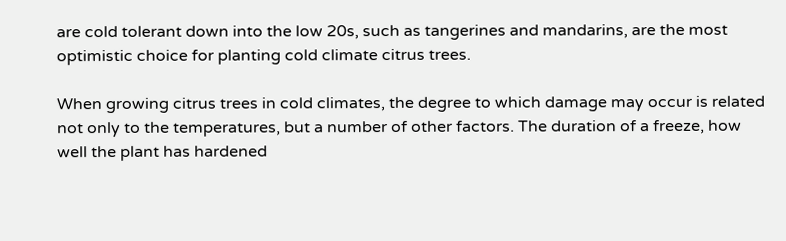are cold tolerant down into the low 20s, such as tangerines and mandarins, are the most optimistic choice for planting cold climate citrus trees.

When growing citrus trees in cold climates, the degree to which damage may occur is related not only to the temperatures, but a number of other factors. The duration of a freeze, how well the plant has hardened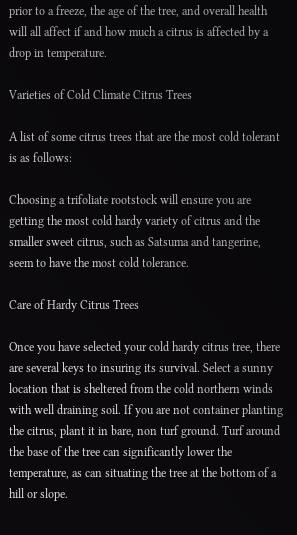prior to a freeze, the age of the tree, and overall health will all affect if and how much a citrus is affected by a drop in temperature.

Varieties of Cold Climate Citrus Trees

A list of some citrus trees that are the most cold tolerant is as follows:

Choosing a trifoliate rootstock will ensure you are getting the most cold hardy variety of citrus and the smaller sweet citrus, such as Satsuma and tangerine, seem to have the most cold tolerance.

Care of Hardy Citrus Trees

Once you have selected your cold hardy citrus tree, there are several keys to insuring its survival. Select a sunny location that is sheltered from the cold northern winds with well draining soil. If you are not container planting the citrus, plant it in bare, non turf ground. Turf around the base of the tree can significantly lower the temperature, as can situating the tree at the bottom of a hill or slope.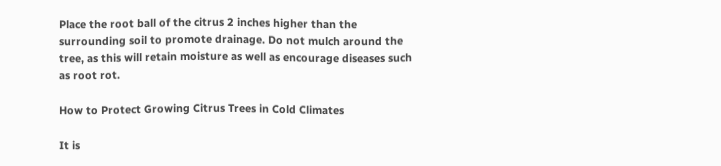Place the root ball of the citrus 2 inches higher than the surrounding soil to promote drainage. Do not mulch around the tree, as this will retain moisture as well as encourage diseases such as root rot.

How to Protect Growing Citrus Trees in Cold Climates

It is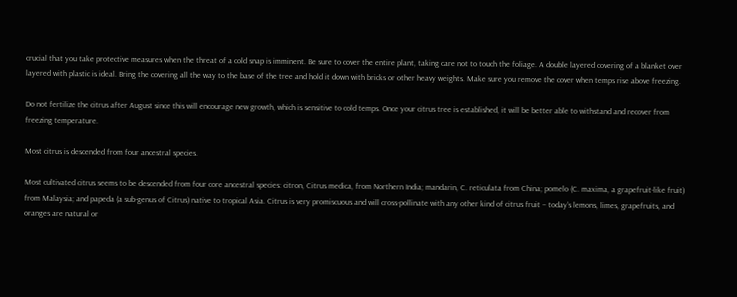crucial that you take protective measures when the threat of a cold snap is imminent. Be sure to cover the entire plant, taking care not to touch the foliage. A double layered covering of a blanket over layered with plastic is ideal. Bring the covering all the way to the base of the tree and hold it down with bricks or other heavy weights. Make sure you remove the cover when temps rise above freezing.

Do not fertilize the citrus after August since this will encourage new growth, which is sensitive to cold temps. Once your citrus tree is established, it will be better able to withstand and recover from freezing temperature.

Most citrus is descended from four ancestral species.

Most cultivated citrus seems to be descended from four core ancestral species: citron, Citrus medica, from Northern India; mandarin, C. reticulata from China; pomelo (C. maxima, a grapefruit-like fruit) from Malaysia; and papeda (a sub-genus of Citrus) native to tropical Asia. Citrus is very promiscuous and will cross-pollinate with any other kind of citrus fruit – today’s lemons, limes, grapefruits, and oranges are natural or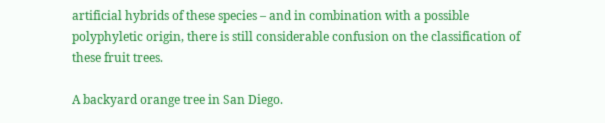artificial hybrids of these species – and in combination with a possible polyphyletic origin, there is still considerable confusion on the classification of these fruit trees.

A backyard orange tree in San Diego.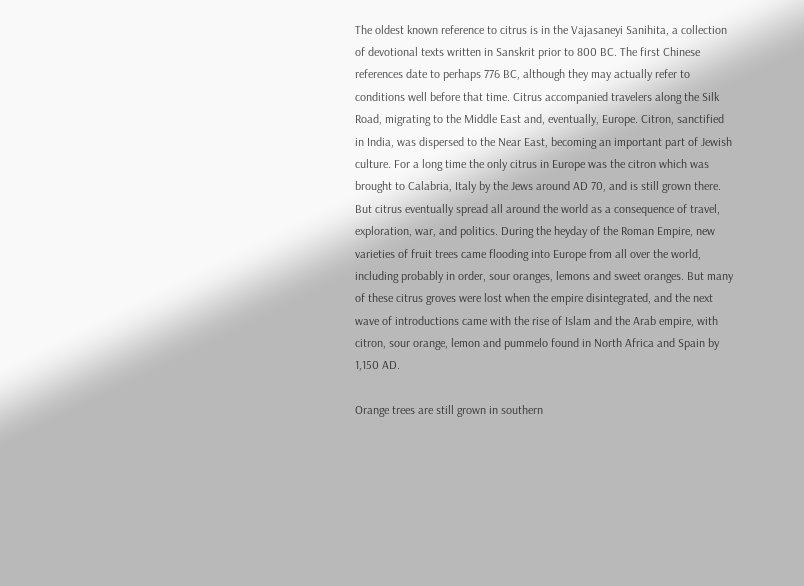The oldest known reference to citrus is in the Vajasaneyi Sanihita, a collection of devotional texts written in Sanskrit prior to 800 BC. The first Chinese references date to perhaps 776 BC, although they may actually refer to conditions well before that time. Citrus accompanied travelers along the Silk Road, migrating to the Middle East and, eventually, Europe. Citron, sanctified in India, was dispersed to the Near East, becoming an important part of Jewish culture. For a long time the only citrus in Europe was the citron which was brought to Calabria, Italy by the Jews around AD 70, and is still grown there. But citrus eventually spread all around the world as a consequence of travel, exploration, war, and politics. During the heyday of the Roman Empire, new varieties of fruit trees came flooding into Europe from all over the world, including probably in order, sour oranges, lemons and sweet oranges. But many of these citrus groves were lost when the empire disintegrated, and the next wave of introductions came with the rise of Islam and the Arab empire, with citron, sour orange, lemon and pummelo found in North Africa and Spain by 1,150 AD.

Orange trees are still grown in southern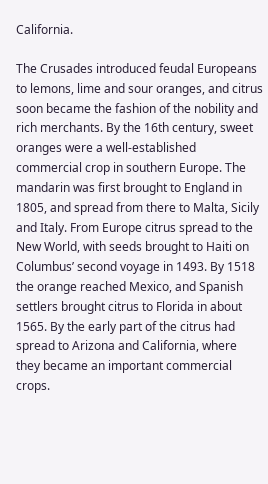California.

The Crusades introduced feudal Europeans to lemons, lime and sour oranges, and citrus soon became the fashion of the nobility and rich merchants. By the 16th century, sweet oranges were a well-established commercial crop in southern Europe. The mandarin was first brought to England in 1805, and spread from there to Malta, Sicily and Italy. From Europe citrus spread to the New World, with seeds brought to Haiti on Columbus’ second voyage in 1493. By 1518 the orange reached Mexico, and Spanish settlers brought citrus to Florida in about 1565. By the early part of the citrus had spread to Arizona and California, where they became an important commercial crops.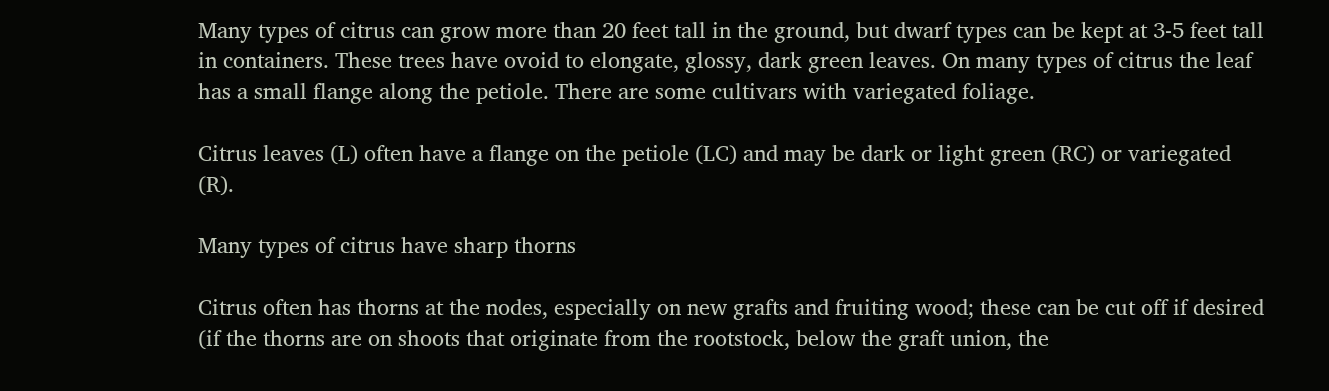Many types of citrus can grow more than 20 feet tall in the ground, but dwarf types can be kept at 3-5 feet tall in containers. These trees have ovoid to elongate, glossy, dark green leaves. On many types of citrus the leaf has a small flange along the petiole. There are some cultivars with variegated foliage.

Citrus leaves (L) often have a flange on the petiole (LC) and may be dark or light green (RC) or variegated (R).

Many types of citrus have sharp thorns

Citrus often has thorns at the nodes, especially on new grafts and fruiting wood; these can be cut off if desired (if the thorns are on shoots that originate from the rootstock, below the graft union, the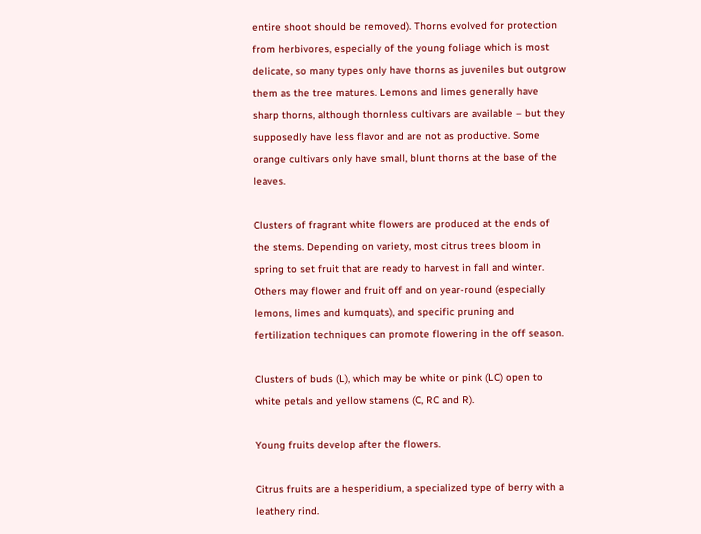entire shoot should be removed). Thorns evolved for protection from herbivores, especially of the young foliage which is most delicate, so many types only have thorns as juveniles but outgrow them as the tree matures. Lemons and limes generally have sharp thorns, although thornless cultivars are available – but they supposedly have less flavor and are not as productive. Some orange cultivars only have small, blunt thorns at the base of the leaves.

Clusters of fragrant white flowers are produced at the ends of the stems. Depending on variety, most citrus trees bloom in spring to set fruit that are ready to harvest in fall and winter. Others may flower and fruit off and on year-round (especially lemons, limes and kumquats), and specific pruning and fertilization techniques can promote flowering in the off season.

Clusters of buds (L), which may be white or pink (LC) open to white petals and yellow stamens (C, RC and R).

Young fruits develop after the flowers.

Citrus fruits are a hesperidium, a specialized type of berry with a leathery rind.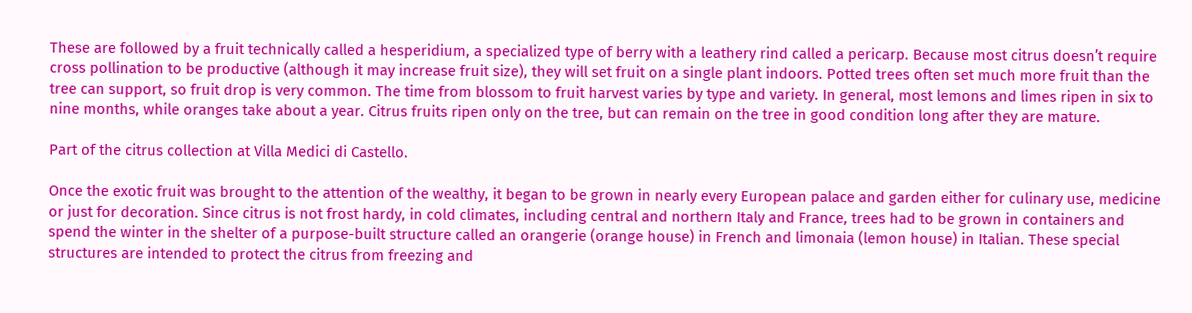These are followed by a fruit technically called a hesperidium, a specialized type of berry with a leathery rind called a pericarp. Because most citrus doesn’t require cross pollination to be productive (although it may increase fruit size), they will set fruit on a single plant indoors. Potted trees often set much more fruit than the tree can support, so fruit drop is very common. The time from blossom to fruit harvest varies by type and variety. In general, most lemons and limes ripen in six to nine months, while oranges take about a year. Citrus fruits ripen only on the tree, but can remain on the tree in good condition long after they are mature.

Part of the citrus collection at Villa Medici di Castello.

Once the exotic fruit was brought to the attention of the wealthy, it began to be grown in nearly every European palace and garden either for culinary use, medicine or just for decoration. Since citrus is not frost hardy, in cold climates, including central and northern Italy and France, trees had to be grown in containers and spend the winter in the shelter of a purpose-built structure called an orangerie (orange house) in French and limonaia (lemon house) in Italian. These special structures are intended to protect the citrus from freezing and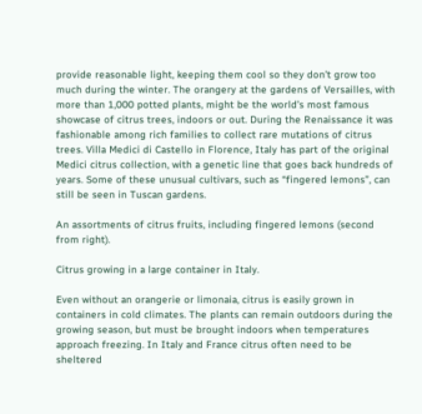provide reasonable light, keeping them cool so they don’t grow too much during the winter. The orangery at the gardens of Versailles, with more than 1,000 potted plants, might be the world’s most famous showcase of citrus trees, indoors or out. During the Renaissance it was fashionable among rich families to collect rare mutations of citrus trees. Villa Medici di Castello in Florence, Italy has part of the original Medici citrus collection, with a genetic line that goes back hundreds of years. Some of these unusual cultivars, such as “fingered lemons”, can still be seen in Tuscan gardens.

An assortments of citrus fruits, including fingered lemons (second from right).

Citrus growing in a large container in Italy.

Even without an orangerie or limonaia, citrus is easily grown in containers in cold climates. The plants can remain outdoors during the growing season, but must be brought indoors when temperatures approach freezing. In Italy and France citrus often need to be sheltered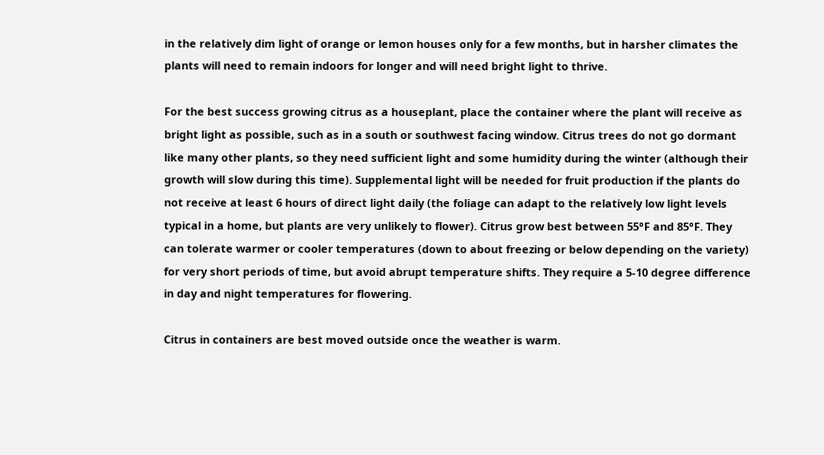in the relatively dim light of orange or lemon houses only for a few months, but in harsher climates the plants will need to remain indoors for longer and will need bright light to thrive.

For the best success growing citrus as a houseplant, place the container where the plant will receive as bright light as possible, such as in a south or southwest facing window. Citrus trees do not go dormant like many other plants, so they need sufficient light and some humidity during the winter (although their growth will slow during this time). Supplemental light will be needed for fruit production if the plants do not receive at least 6 hours of direct light daily (the foliage can adapt to the relatively low light levels typical in a home, but plants are very unlikely to flower). Citrus grow best between 55°F and 85°F. They can tolerate warmer or cooler temperatures (down to about freezing or below depending on the variety) for very short periods of time, but avoid abrupt temperature shifts. They require a 5-10 degree difference in day and night temperatures for flowering.

Citrus in containers are best moved outside once the weather is warm.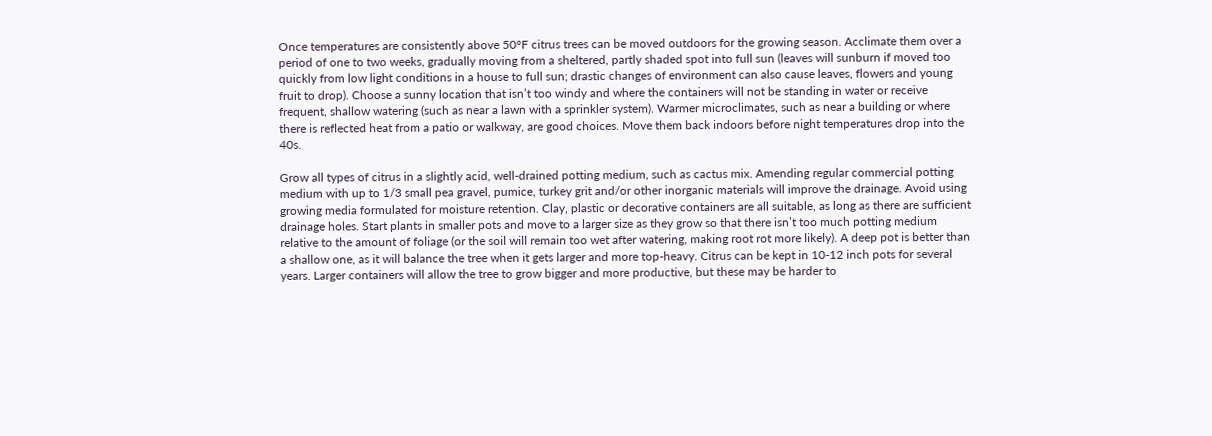Once temperatures are consistently above 50°F citrus trees can be moved outdoors for the growing season. Acclimate them over a period of one to two weeks, gradually moving from a sheltered, partly shaded spot into full sun (leaves will sunburn if moved too quickly from low light conditions in a house to full sun; drastic changes of environment can also cause leaves, flowers and young fruit to drop). Choose a sunny location that isn’t too windy and where the containers will not be standing in water or receive frequent, shallow watering (such as near a lawn with a sprinkler system). Warmer microclimates, such as near a building or where there is reflected heat from a patio or walkway, are good choices. Move them back indoors before night temperatures drop into the 40s.

Grow all types of citrus in a slightly acid, well-drained potting medium, such as cactus mix. Amending regular commercial potting medium with up to 1/3 small pea gravel, pumice, turkey grit and/or other inorganic materials will improve the drainage. Avoid using growing media formulated for moisture retention. Clay, plastic or decorative containers are all suitable, as long as there are sufficient drainage holes. Start plants in smaller pots and move to a larger size as they grow so that there isn’t too much potting medium relative to the amount of foliage (or the soil will remain too wet after watering, making root rot more likely). A deep pot is better than a shallow one, as it will balance the tree when it gets larger and more top-heavy. Citrus can be kept in 10-12 inch pots for several years. Larger containers will allow the tree to grow bigger and more productive, but these may be harder to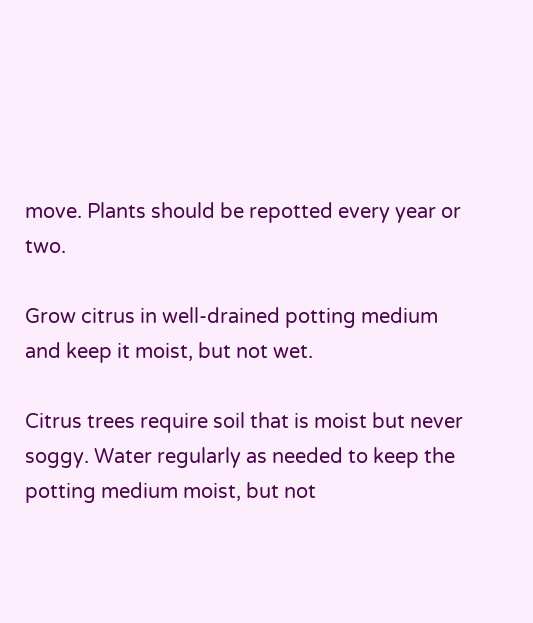move. Plants should be repotted every year or two.

Grow citrus in well-drained potting medium and keep it moist, but not wet.

Citrus trees require soil that is moist but never soggy. Water regularly as needed to keep the potting medium moist, but not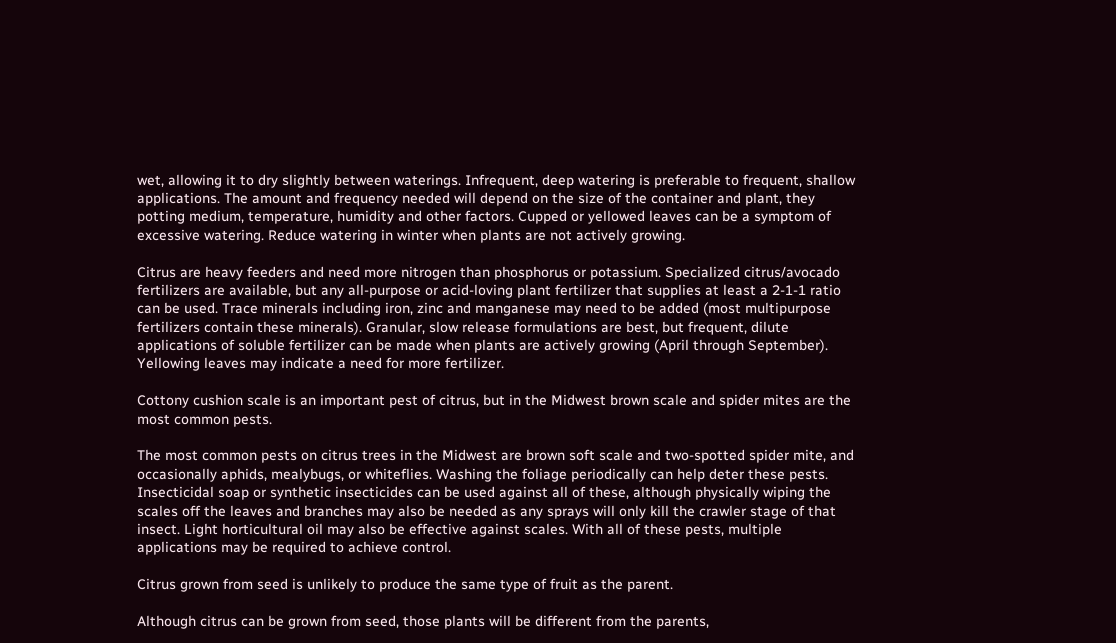wet, allowing it to dry slightly between waterings. Infrequent, deep watering is preferable to frequent, shallow applications. The amount and frequency needed will depend on the size of the container and plant, they potting medium, temperature, humidity and other factors. Cupped or yellowed leaves can be a symptom of excessive watering. Reduce watering in winter when plants are not actively growing.

Citrus are heavy feeders and need more nitrogen than phosphorus or potassium. Specialized citrus/avocado fertilizers are available, but any all-purpose or acid-loving plant fertilizer that supplies at least a 2-1-1 ratio can be used. Trace minerals including iron, zinc and manganese may need to be added (most multipurpose fertilizers contain these minerals). Granular, slow release formulations are best, but frequent, dilute applications of soluble fertilizer can be made when plants are actively growing (April through September). Yellowing leaves may indicate a need for more fertilizer.

Cottony cushion scale is an important pest of citrus, but in the Midwest brown scale and spider mites are the most common pests.

The most common pests on citrus trees in the Midwest are brown soft scale and two-spotted spider mite, and occasionally aphids, mealybugs, or whiteflies. Washing the foliage periodically can help deter these pests. Insecticidal soap or synthetic insecticides can be used against all of these, although physically wiping the scales off the leaves and branches may also be needed as any sprays will only kill the crawler stage of that insect. Light horticultural oil may also be effective against scales. With all of these pests, multiple applications may be required to achieve control.

Citrus grown from seed is unlikely to produce the same type of fruit as the parent.

Although citrus can be grown from seed, those plants will be different from the parents,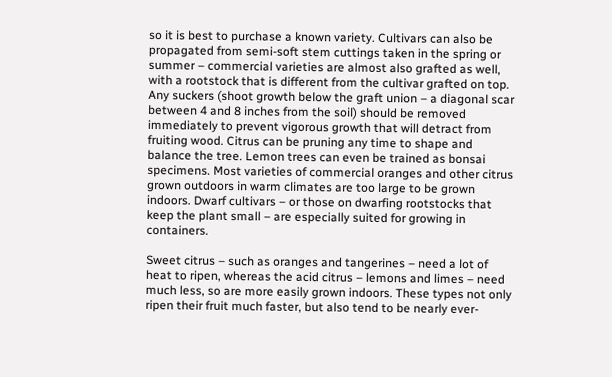so it is best to purchase a known variety. Cultivars can also be propagated from semi-soft stem cuttings taken in the spring or summer – commercial varieties are almost also grafted as well, with a rootstock that is different from the cultivar grafted on top. Any suckers (shoot growth below the graft union – a diagonal scar between 4 and 8 inches from the soil) should be removed immediately to prevent vigorous growth that will detract from fruiting wood. Citrus can be pruning any time to shape and balance the tree. Lemon trees can even be trained as bonsai specimens. Most varieties of commercial oranges and other citrus grown outdoors in warm climates are too large to be grown indoors. Dwarf cultivars – or those on dwarfing rootstocks that keep the plant small – are especially suited for growing in containers.

Sweet citrus – such as oranges and tangerines – need a lot of heat to ripen, whereas the acid citrus – lemons and limes – need much less, so are more easily grown indoors. These types not only ripen their fruit much faster, but also tend to be nearly ever-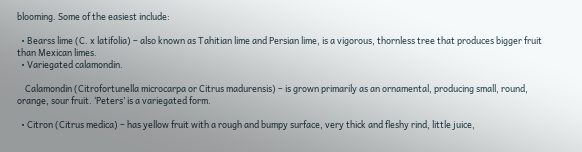blooming. Some of the easiest include:

  • Bearss lime (C. x latifolia) – also known as Tahitian lime and Persian lime, is a vigorous, thornless tree that produces bigger fruit than Mexican limes.
  • Variegated calamondin.

    Calamondin (Citrofortunella microcarpa or Citrus madurensis) – is grown primarily as an ornamental, producing small, round, orange, sour fruit. ‘Peters’ is a variegated form.

  • Citron (Citrus medica) – has yellow fruit with a rough and bumpy surface, very thick and fleshy rind, little juice,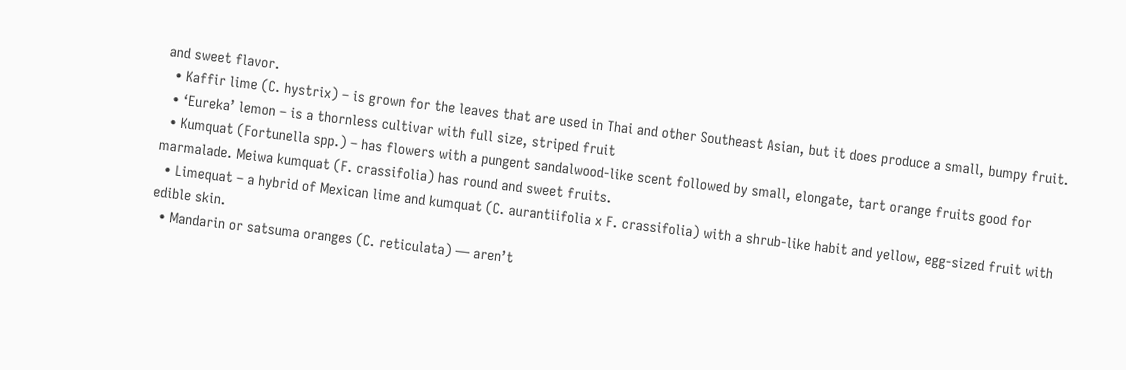and sweet flavor.
  • Kaffir lime (C. hystrix) – is grown for the leaves that are used in Thai and other Southeast Asian, but it does produce a small, bumpy fruit.
  • ‘Eureka’ lemon – is a thornless cultivar with full size, striped fruit
  • Kumquat (Fortunella spp.) – has flowers with a pungent sandalwood-like scent followed by small, elongate, tart orange fruits good for marmalade. Meiwa kumquat (F. crassifolia) has round and sweet fruits.
  • Limequat – a hybrid of Mexican lime and kumquat (C. aurantiifolia x F. crassifolia) with a shrub-like habit and yellow, egg-sized fruit with edible skin.
  • Mandarin or satsuma oranges (C. reticulata) — aren’t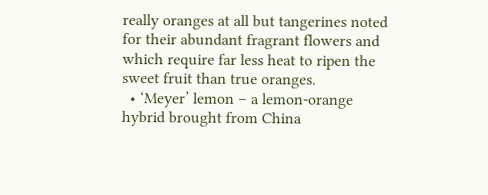really oranges at all but tangerines noted for their abundant fragrant flowers and which require far less heat to ripen the sweet fruit than true oranges.
  • ‘Meyer’ lemon – a lemon-orange hybrid brought from China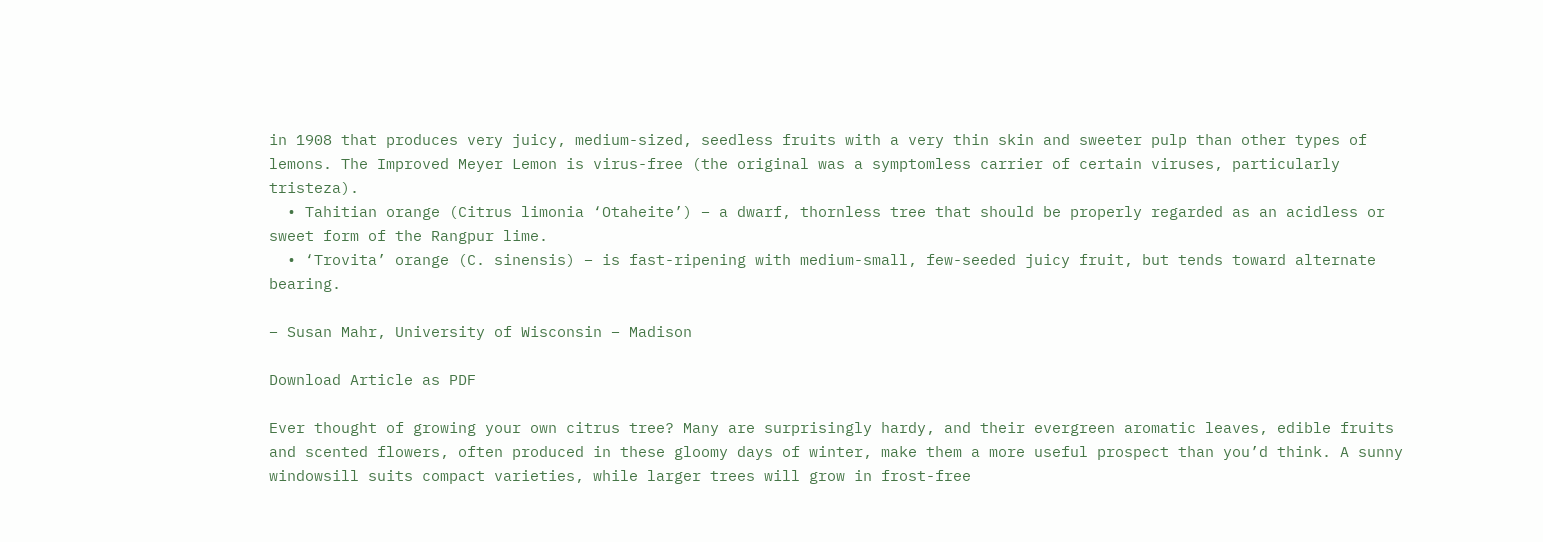in 1908 that produces very juicy, medium-sized, seedless fruits with a very thin skin and sweeter pulp than other types of lemons. The Improved Meyer Lemon is virus-free (the original was a symptomless carrier of certain viruses, particularly tristeza).
  • Tahitian orange (Citrus limonia ‘Otaheite’) – a dwarf, thornless tree that should be properly regarded as an acidless or sweet form of the Rangpur lime.
  • ‘Trovita’ orange (C. sinensis) – is fast-ripening with medium-small, few-seeded juicy fruit, but tends toward alternate bearing.

– Susan Mahr, University of Wisconsin – Madison

Download Article as PDF

Ever thought of growing your own citrus tree? Many are surprisingly hardy, and their evergreen aromatic leaves, edible fruits and scented flowers, often produced in these gloomy days of winter, make them a more useful prospect than you’d think. A sunny windowsill suits compact varieties, while larger trees will grow in frost-free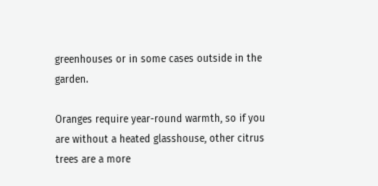greenhouses or in some cases outside in the garden.

Oranges require year-round warmth, so if you are without a heated glasshouse, other citrus trees are a more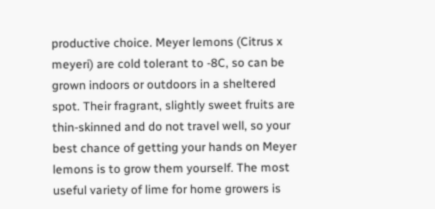productive choice. Meyer lemons (Citrus x meyeri) are cold tolerant to -8C, so can be grown indoors or outdoors in a sheltered spot. Their fragrant, slightly sweet fruits are thin-skinned and do not travel well, so your best chance of getting your hands on Meyer lemons is to grow them yourself. The most useful variety of lime for home growers is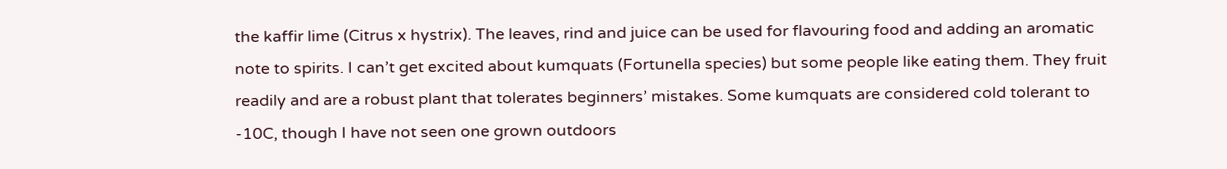the kaffir lime (Citrus x hystrix). The leaves, rind and juice can be used for flavouring food and adding an aromatic note to spirits. I can’t get excited about kumquats (Fortunella species) but some people like eating them. They fruit readily and are a robust plant that tolerates beginners’ mistakes. Some kumquats are considered cold tolerant to -10C, though I have not seen one grown outdoors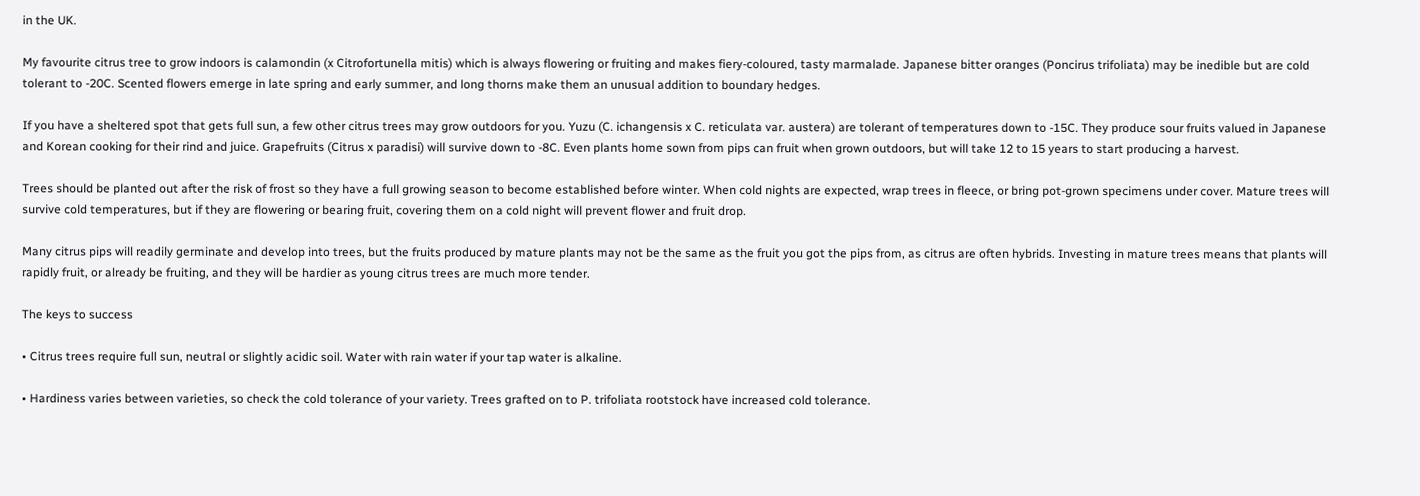in the UK.

My favourite citrus tree to grow indoors is calamondin (x Citrofortunella mitis) which is always flowering or fruiting and makes fiery-coloured, tasty marmalade. Japanese bitter oranges (Poncirus trifoliata) may be inedible but are cold tolerant to -20C. Scented flowers emerge in late spring and early summer, and long thorns make them an unusual addition to boundary hedges.

If you have a sheltered spot that gets full sun, a few other citrus trees may grow outdoors for you. Yuzu (C. ichangensis x C. reticulata var. austera) are tolerant of temperatures down to -15C. They produce sour fruits valued in Japanese and Korean cooking for their rind and juice. Grapefruits (Citrus x paradisi) will survive down to -8C. Even plants home sown from pips can fruit when grown outdoors, but will take 12 to 15 years to start producing a harvest.

Trees should be planted out after the risk of frost so they have a full growing season to become established before winter. When cold nights are expected, wrap trees in fleece, or bring pot-grown specimens under cover. Mature trees will survive cold temperatures, but if they are flowering or bearing fruit, covering them on a cold night will prevent flower and fruit drop.

Many citrus pips will readily germinate and develop into trees, but the fruits produced by mature plants may not be the same as the fruit you got the pips from, as citrus are often hybrids. Investing in mature trees means that plants will rapidly fruit, or already be fruiting, and they will be hardier as young citrus trees are much more tender.

The keys to success

• Citrus trees require full sun, neutral or slightly acidic soil. Water with rain water if your tap water is alkaline.

• Hardiness varies between varieties, so check the cold tolerance of your variety. Trees grafted on to P. trifoliata rootstock have increased cold tolerance.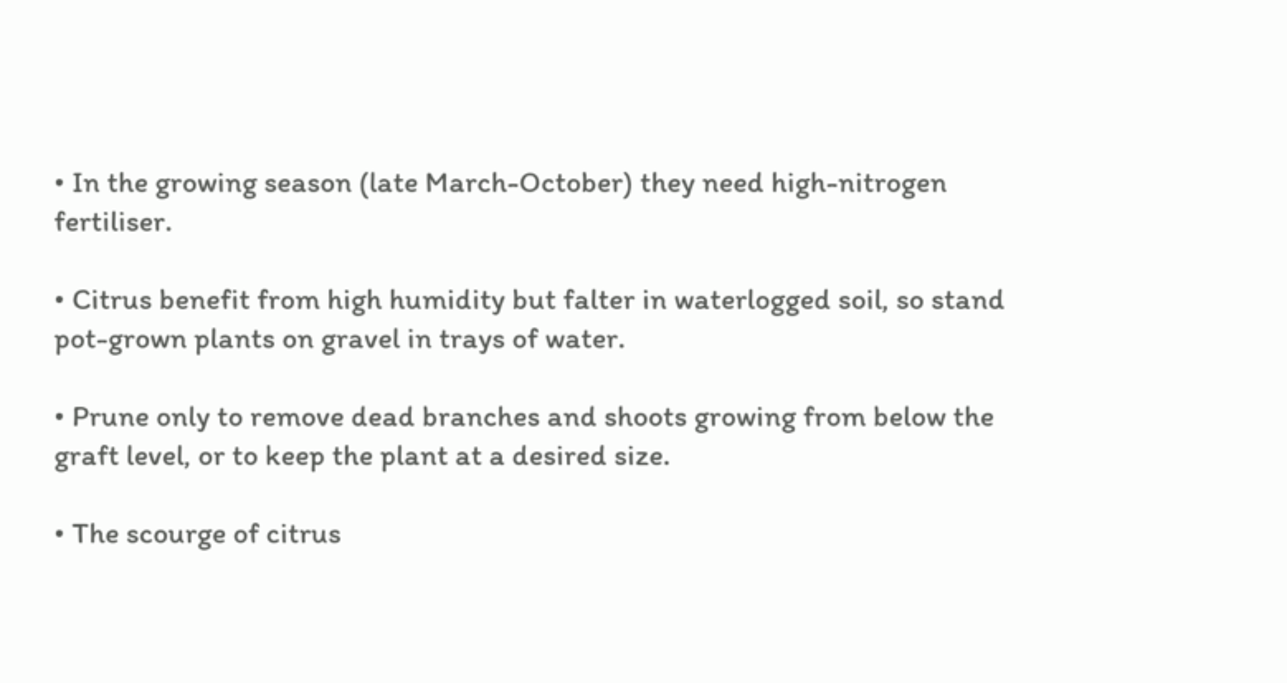• In the growing season (late March-October) they need high-nitrogen fertiliser.

• Citrus benefit from high humidity but falter in waterlogged soil, so stand pot-grown plants on gravel in trays of water.

• Prune only to remove dead branches and shoots growing from below the graft level, or to keep the plant at a desired size.

• The scourge of citrus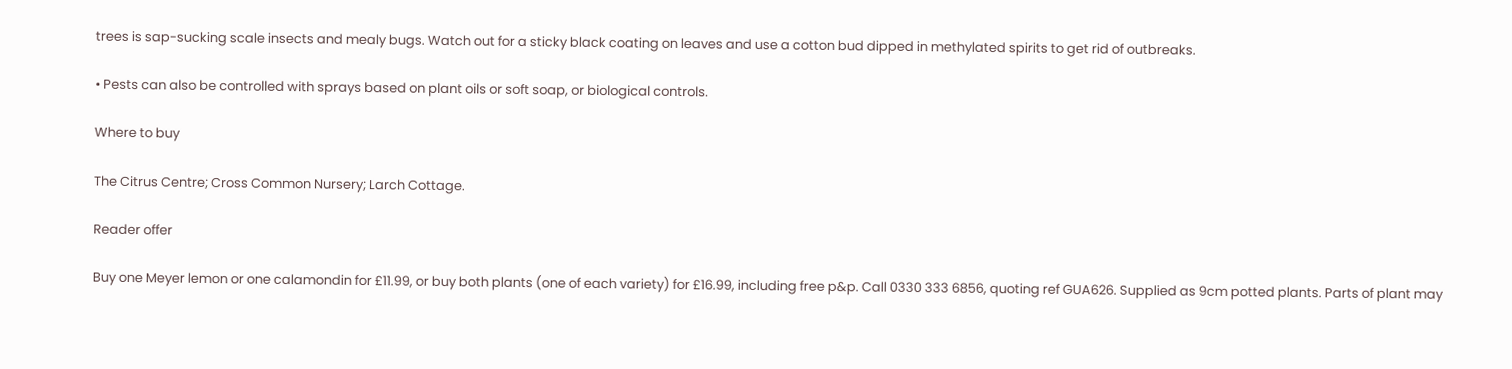trees is sap-sucking scale insects and mealy bugs. Watch out for a sticky black coating on leaves and use a cotton bud dipped in methylated spirits to get rid of outbreaks.

• Pests can also be controlled with sprays based on plant oils or soft soap, or biological controls.

Where to buy

The Citrus Centre; Cross Common Nursery; Larch Cottage.

Reader offer

Buy one Meyer lemon or one calamondin for £11.99, or buy both plants (one of each variety) for £16.99, including free p&p. Call 0330 333 6856, quoting ref GUA626. Supplied as 9cm potted plants. Parts of plant may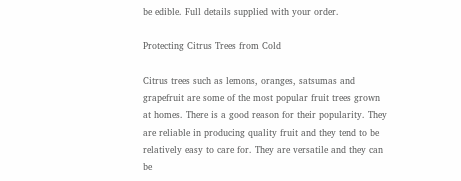be edible. Full details supplied with your order.

Protecting Citrus Trees from Cold

Citrus trees such as lemons, oranges, satsumas and grapefruit are some of the most popular fruit trees grown at homes. There is a good reason for their popularity. They are reliable in producing quality fruit and they tend to be relatively easy to care for. They are versatile and they can be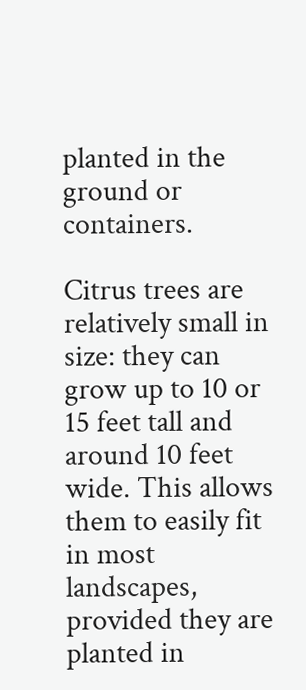planted in the ground or containers.

Citrus trees are relatively small in size: they can grow up to 10 or 15 feet tall and around 10 feet wide. This allows them to easily fit in most landscapes, provided they are planted in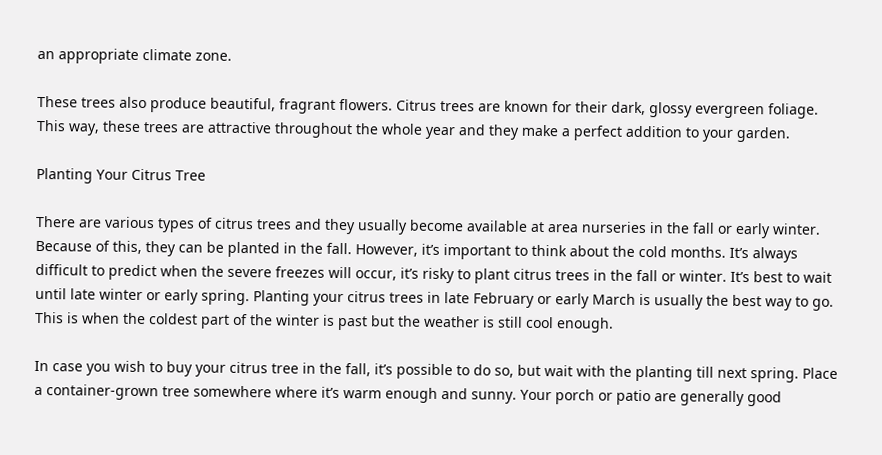an appropriate climate zone.

These trees also produce beautiful, fragrant flowers. Citrus trees are known for their dark, glossy evergreen foliage. This way, these trees are attractive throughout the whole year and they make a perfect addition to your garden.

Planting Your Citrus Tree

There are various types of citrus trees and they usually become available at area nurseries in the fall or early winter. Because of this, they can be planted in the fall. However, it’s important to think about the cold months. It’s always difficult to predict when the severe freezes will occur, it’s risky to plant citrus trees in the fall or winter. It’s best to wait until late winter or early spring. Planting your citrus trees in late February or early March is usually the best way to go. This is when the coldest part of the winter is past but the weather is still cool enough.

In case you wish to buy your citrus tree in the fall, it’s possible to do so, but wait with the planting till next spring. Place a container-grown tree somewhere where it’s warm enough and sunny. Your porch or patio are generally good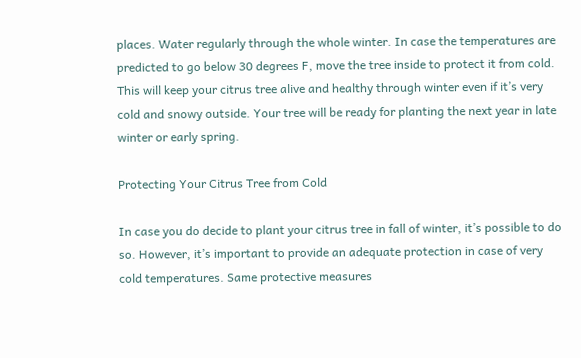places. Water regularly through the whole winter. In case the temperatures are predicted to go below 30 degrees F, move the tree inside to protect it from cold.
This will keep your citrus tree alive and healthy through winter even if it’s very cold and snowy outside. Your tree will be ready for planting the next year in late winter or early spring.

Protecting Your Citrus Tree from Cold

In case you do decide to plant your citrus tree in fall of winter, it’s possible to do so. However, it’s important to provide an adequate protection in case of very cold temperatures. Same protective measures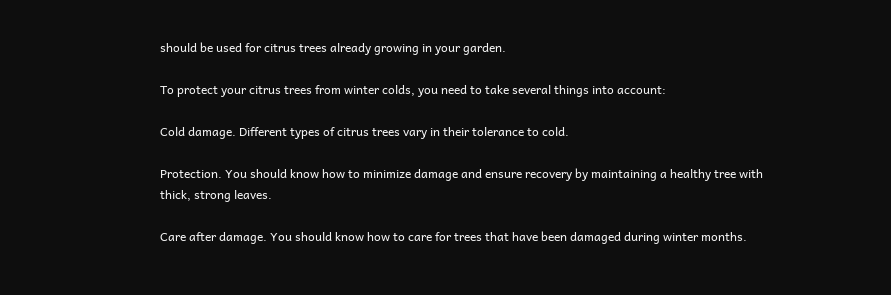should be used for citrus trees already growing in your garden.

To protect your citrus trees from winter colds, you need to take several things into account:

Cold damage. Different types of citrus trees vary in their tolerance to cold.

Protection. You should know how to minimize damage and ensure recovery by maintaining a healthy tree with thick, strong leaves.

Care after damage. You should know how to care for trees that have been damaged during winter months.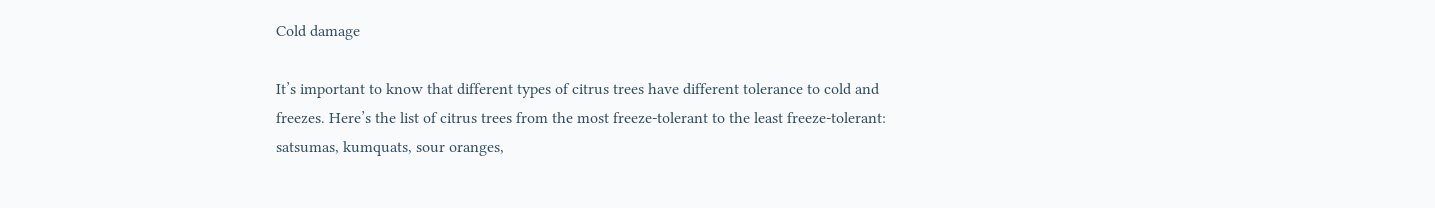Cold damage

It’s important to know that different types of citrus trees have different tolerance to cold and freezes. Here’s the list of citrus trees from the most freeze-tolerant to the least freeze-tolerant: satsumas, kumquats, sour oranges,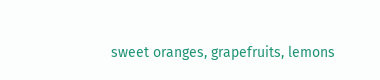sweet oranges, grapefruits, lemons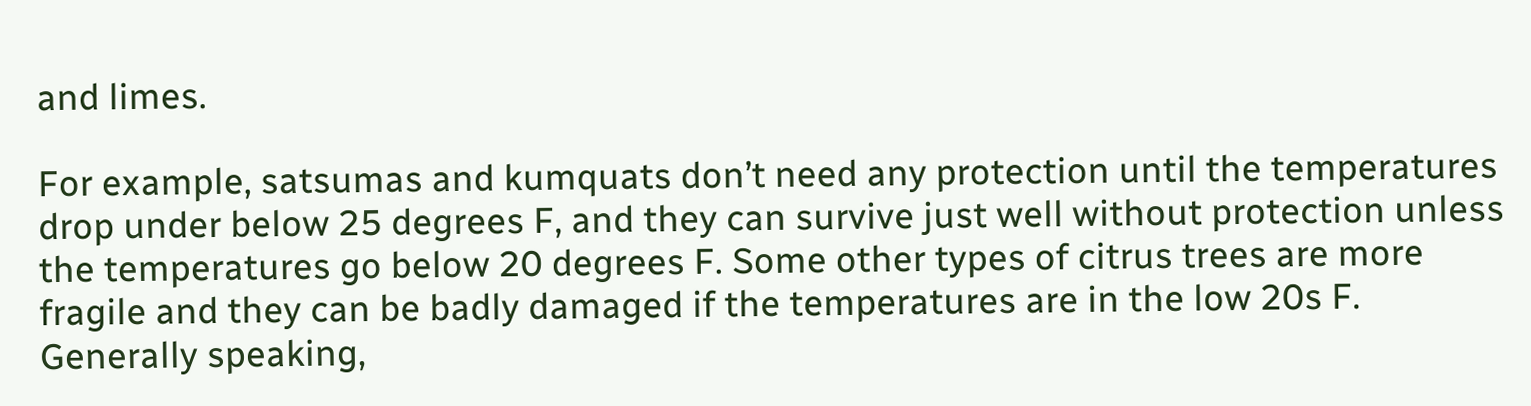and limes.

For example, satsumas and kumquats don’t need any protection until the temperatures drop under below 25 degrees F, and they can survive just well without protection unless the temperatures go below 20 degrees F. Some other types of citrus trees are more fragile and they can be badly damaged if the temperatures are in the low 20s F. Generally speaking,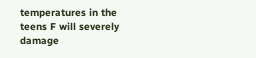temperatures in the teens F will severely damage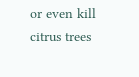or even kill citrus trees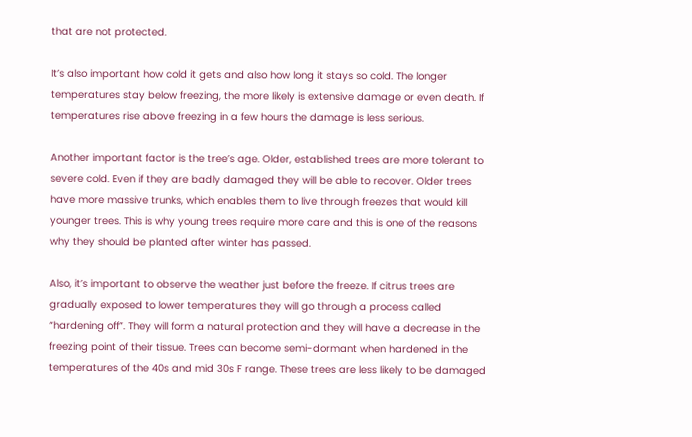that are not protected.

It’s also important how cold it gets and also how long it stays so cold. The longer temperatures stay below freezing, the more likely is extensive damage or even death. If temperatures rise above freezing in a few hours the damage is less serious.

Another important factor is the tree’s age. Older, established trees are more tolerant to severe cold. Even if they are badly damaged they will be able to recover. Older trees have more massive trunks, which enables them to live through freezes that would kill younger trees. This is why young trees require more care and this is one of the reasons why they should be planted after winter has passed.

Also, it’s important to observe the weather just before the freeze. If citrus trees are gradually exposed to lower temperatures they will go through a process called “hardening off”. They will form a natural protection and they will have a decrease in the freezing point of their tissue. Trees can become semi-dormant when hardened in the temperatures of the 40s and mid 30s F range. These trees are less likely to be damaged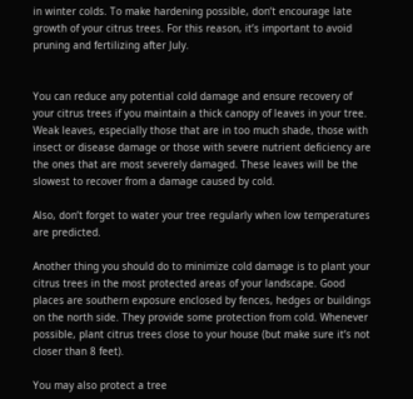in winter colds. To make hardening possible, don’t encourage late growth of your citrus trees. For this reason, it’s important to avoid pruning and fertilizing after July.


You can reduce any potential cold damage and ensure recovery of your citrus trees if you maintain a thick canopy of leaves in your tree. Weak leaves, especially those that are in too much shade, those with insect or disease damage or those with severe nutrient deficiency are the ones that are most severely damaged. These leaves will be the slowest to recover from a damage caused by cold.

Also, don’t forget to water your tree regularly when low temperatures are predicted.

Another thing you should do to minimize cold damage is to plant your citrus trees in the most protected areas of your landscape. Good places are southern exposure enclosed by fences, hedges or buildings on the north side. They provide some protection from cold. Whenever possible, plant citrus trees close to your house (but make sure it’s not closer than 8 feet).

You may also protect a tree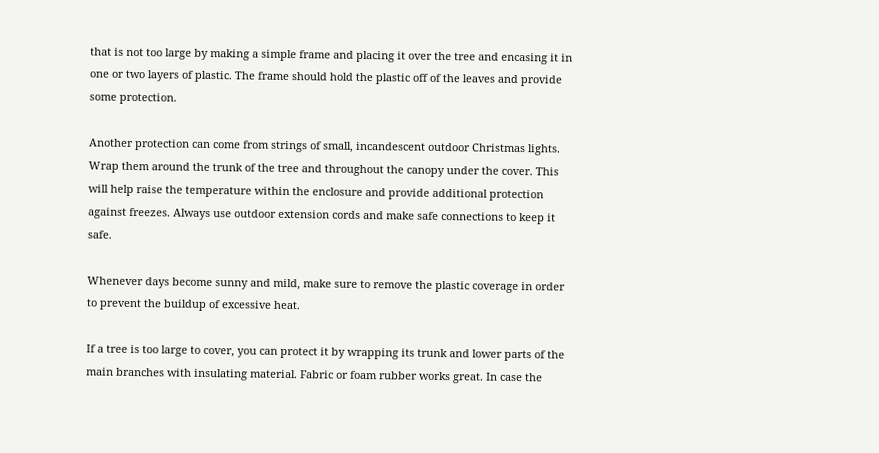that is not too large by making a simple frame and placing it over the tree and encasing it in one or two layers of plastic. The frame should hold the plastic off of the leaves and provide some protection.

Another protection can come from strings of small, incandescent outdoor Christmas lights. Wrap them around the trunk of the tree and throughout the canopy under the cover. This will help raise the temperature within the enclosure and provide additional protection against freezes. Always use outdoor extension cords and make safe connections to keep it safe.

Whenever days become sunny and mild, make sure to remove the plastic coverage in order to prevent the buildup of excessive heat.

If a tree is too large to cover, you can protect it by wrapping its trunk and lower parts of the main branches with insulating material. Fabric or foam rubber works great. In case the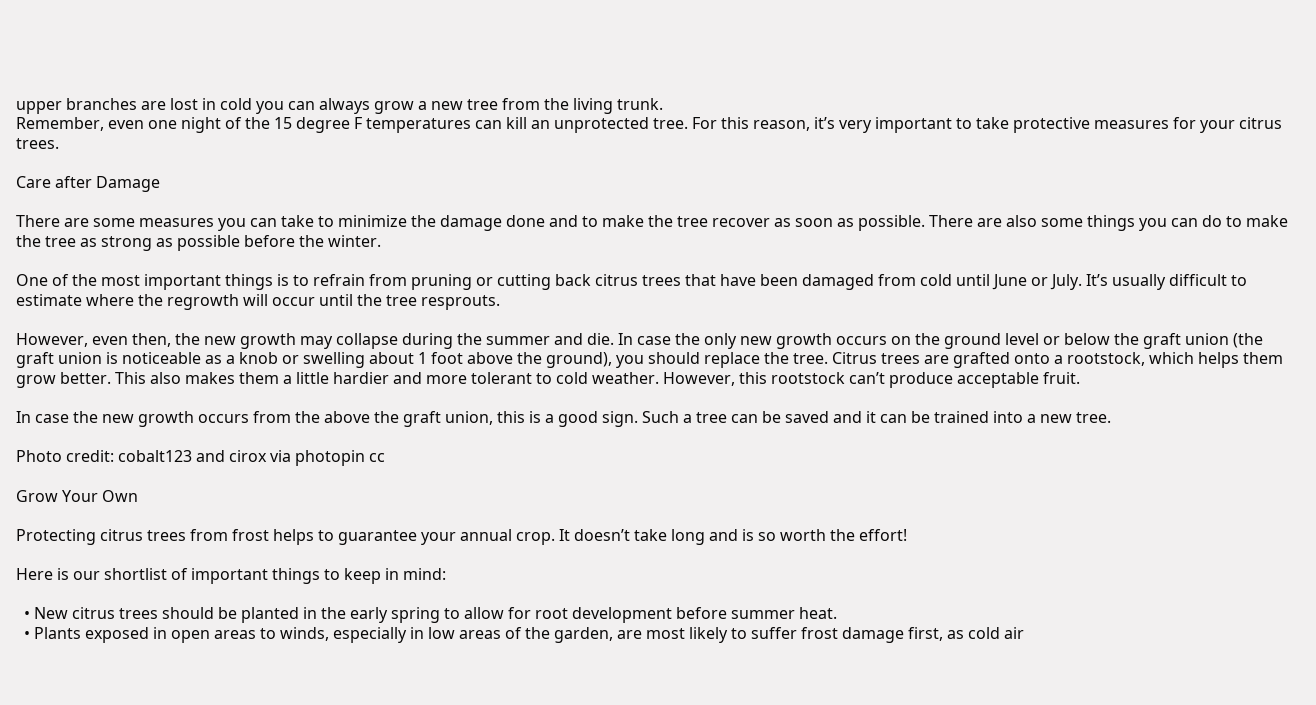upper branches are lost in cold you can always grow a new tree from the living trunk.
Remember, even one night of the 15 degree F temperatures can kill an unprotected tree. For this reason, it’s very important to take protective measures for your citrus trees.

Care after Damage

There are some measures you can take to minimize the damage done and to make the tree recover as soon as possible. There are also some things you can do to make the tree as strong as possible before the winter.

One of the most important things is to refrain from pruning or cutting back citrus trees that have been damaged from cold until June or July. It’s usually difficult to estimate where the regrowth will occur until the tree resprouts.

However, even then, the new growth may collapse during the summer and die. In case the only new growth occurs on the ground level or below the graft union (the graft union is noticeable as a knob or swelling about 1 foot above the ground), you should replace the tree. Citrus trees are grafted onto a rootstock, which helps them grow better. This also makes them a little hardier and more tolerant to cold weather. However, this rootstock can’t produce acceptable fruit.

In case the new growth occurs from the above the graft union, this is a good sign. Such a tree can be saved and it can be trained into a new tree.

Photo credit: cobalt123 and cirox via photopin cc

Grow Your Own

Protecting citrus trees from frost helps to guarantee your annual crop. It doesn’t take long and is so worth the effort!

Here is our shortlist of important things to keep in mind:

  • New citrus trees should be planted in the early spring to allow for root development before summer heat.
  • Plants exposed in open areas to winds, especially in low areas of the garden, are most likely to suffer frost damage first, as cold air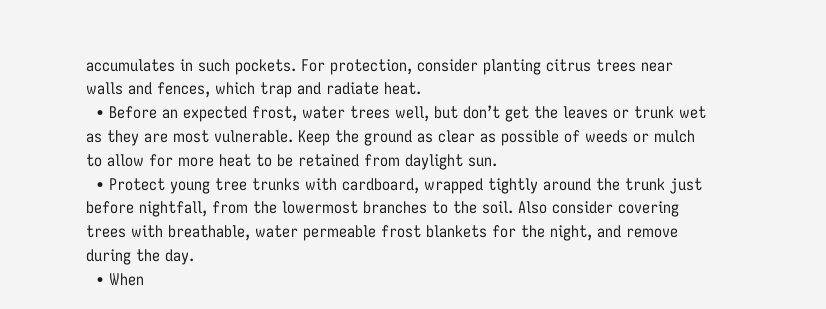accumulates in such pockets. For protection, consider planting citrus trees near walls and fences, which trap and radiate heat.
  • Before an expected frost, water trees well, but don’t get the leaves or trunk wet as they are most vulnerable. Keep the ground as clear as possible of weeds or mulch to allow for more heat to be retained from daylight sun.
  • Protect young tree trunks with cardboard, wrapped tightly around the trunk just before nightfall, from the lowermost branches to the soil. Also consider covering trees with breathable, water permeable frost blankets for the night, and remove during the day.
  • When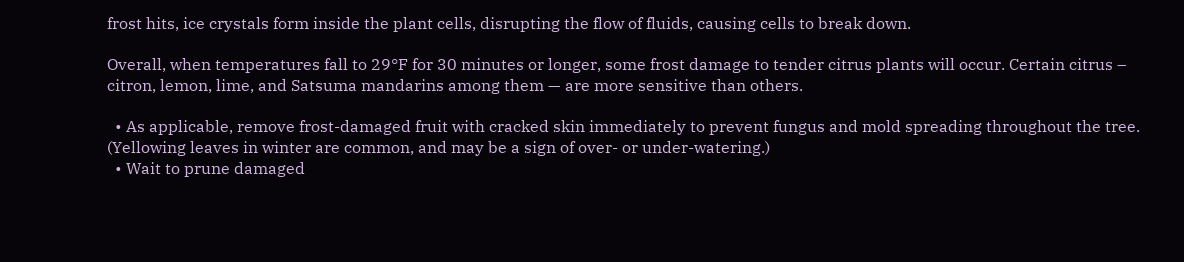frost hits, ice crystals form inside the plant cells, disrupting the flow of fluids, causing cells to break down.

Overall, when temperatures fall to 29°F for 30 minutes or longer, some frost damage to tender citrus plants will occur. Certain citrus – citron, lemon, lime, and Satsuma mandarins among them — are more sensitive than others.

  • As applicable, remove frost-damaged fruit with cracked skin immediately to prevent fungus and mold spreading throughout the tree. (Yellowing leaves in winter are common, and may be a sign of over- or under-watering.)
  • Wait to prune damaged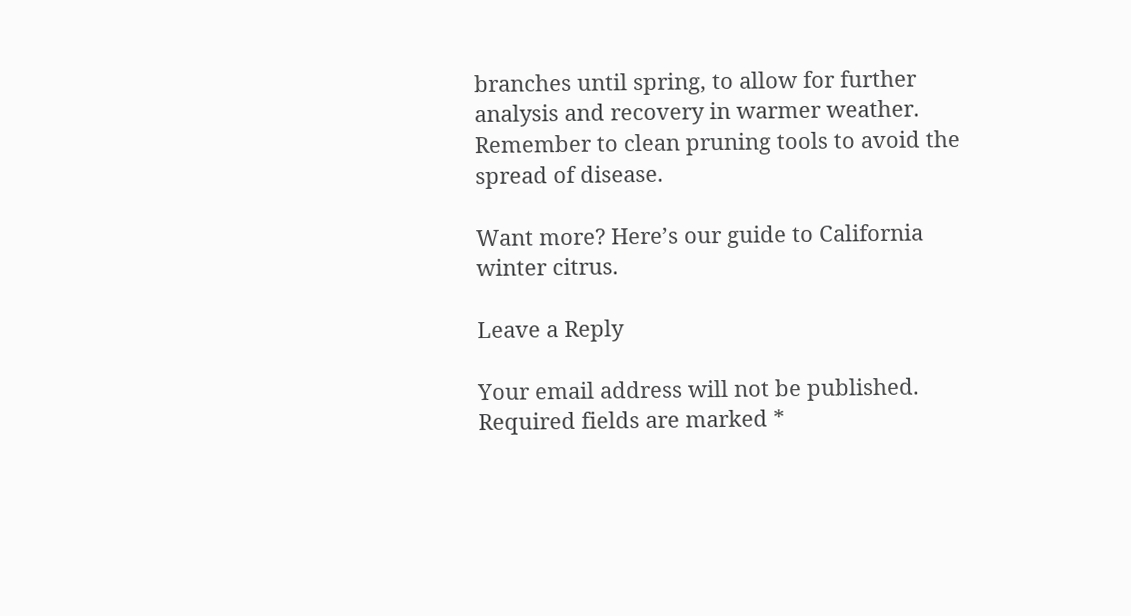branches until spring, to allow for further analysis and recovery in warmer weather. Remember to clean pruning tools to avoid the spread of disease.

Want more? Here’s our guide to California winter citrus.

Leave a Reply

Your email address will not be published. Required fields are marked *